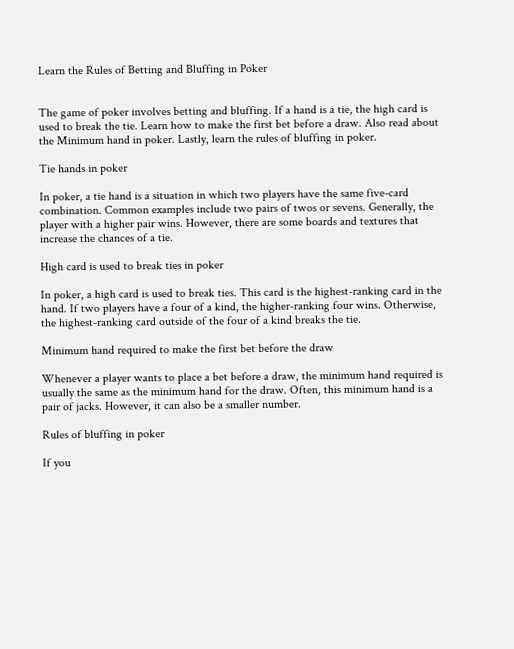Learn the Rules of Betting and Bluffing in Poker


The game of poker involves betting and bluffing. If a hand is a tie, the high card is used to break the tie. Learn how to make the first bet before a draw. Also read about the Minimum hand in poker. Lastly, learn the rules of bluffing in poker.

Tie hands in poker

In poker, a tie hand is a situation in which two players have the same five-card combination. Common examples include two pairs of twos or sevens. Generally, the player with a higher pair wins. However, there are some boards and textures that increase the chances of a tie.

High card is used to break ties in poker

In poker, a high card is used to break ties. This card is the highest-ranking card in the hand. If two players have a four of a kind, the higher-ranking four wins. Otherwise, the highest-ranking card outside of the four of a kind breaks the tie.

Minimum hand required to make the first bet before the draw

Whenever a player wants to place a bet before a draw, the minimum hand required is usually the same as the minimum hand for the draw. Often, this minimum hand is a pair of jacks. However, it can also be a smaller number.

Rules of bluffing in poker

If you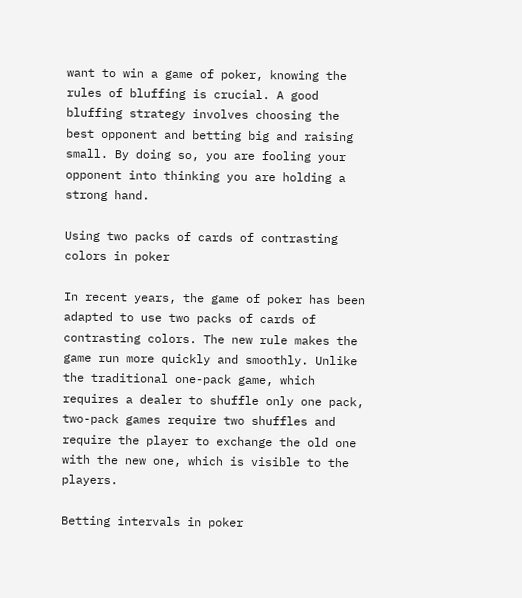want to win a game of poker, knowing the rules of bluffing is crucial. A good bluffing strategy involves choosing the best opponent and betting big and raising small. By doing so, you are fooling your opponent into thinking you are holding a strong hand.

Using two packs of cards of contrasting colors in poker

In recent years, the game of poker has been adapted to use two packs of cards of contrasting colors. The new rule makes the game run more quickly and smoothly. Unlike the traditional one-pack game, which requires a dealer to shuffle only one pack, two-pack games require two shuffles and require the player to exchange the old one with the new one, which is visible to the players.

Betting intervals in poker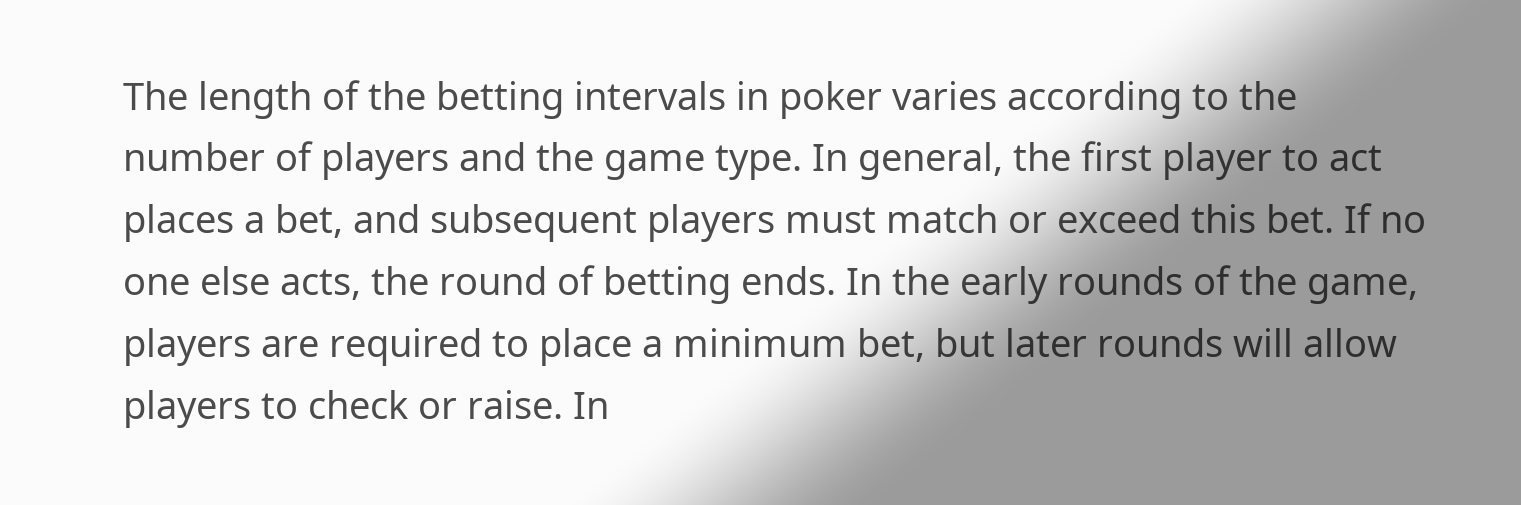The length of the betting intervals in poker varies according to the number of players and the game type. In general, the first player to act places a bet, and subsequent players must match or exceed this bet. If no one else acts, the round of betting ends. In the early rounds of the game, players are required to place a minimum bet, but later rounds will allow players to check or raise. In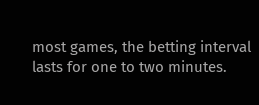most games, the betting interval lasts for one to two minutes.